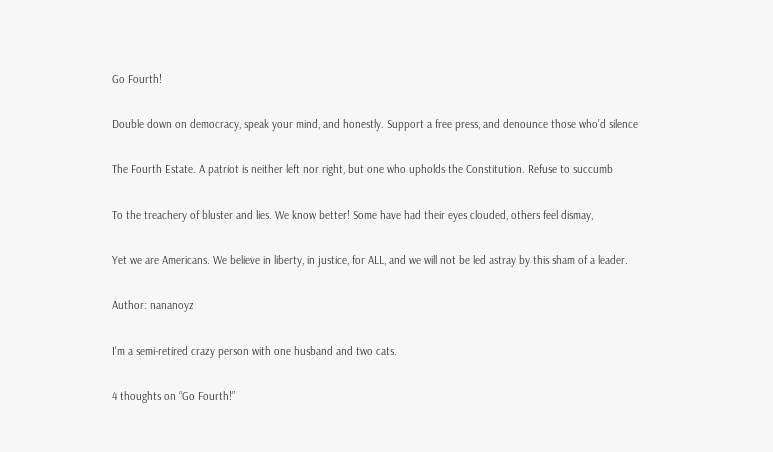Go Fourth!

Double down on democracy, speak your mind, and honestly. Support a free press, and denounce those who’d silence

The Fourth Estate. A patriot is neither left nor right, but one who upholds the Constitution. Refuse to succumb

To the treachery of bluster and lies. We know better! Some have had their eyes clouded, others feel dismay,

Yet we are Americans. We believe in liberty, in justice, for ALL, and we will not be led astray by this sham of a leader.

Author: nananoyz

I'm a semi-retired crazy person with one husband and two cats.

4 thoughts on “Go Fourth!”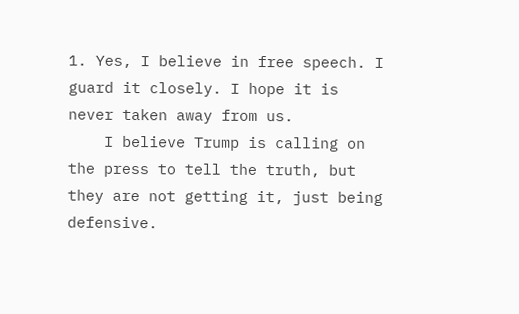1. Yes, I believe in free speech. I guard it closely. I hope it is never taken away from us.
    I believe Trump is calling on the press to tell the truth, but they are not getting it, just being defensive.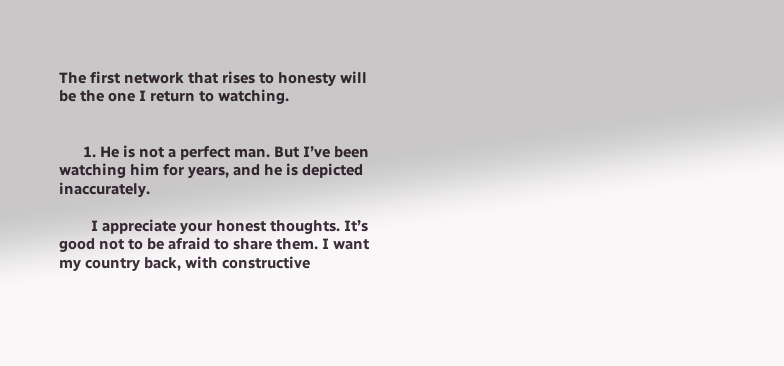The first network that rises to honesty will be the one I return to watching.


      1. He is not a perfect man. But I’ve been watching him for years, and he is depicted inaccurately.

        I appreciate your honest thoughts. It’s good not to be afraid to share them. I want my country back, with constructive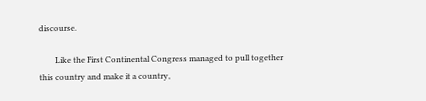discourse.

        Like the First Continental Congress managed to pull together this country and make it a country,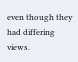even though they had differing views.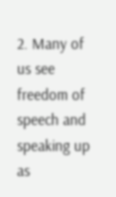2. Many of us see freedom of speech and speaking up as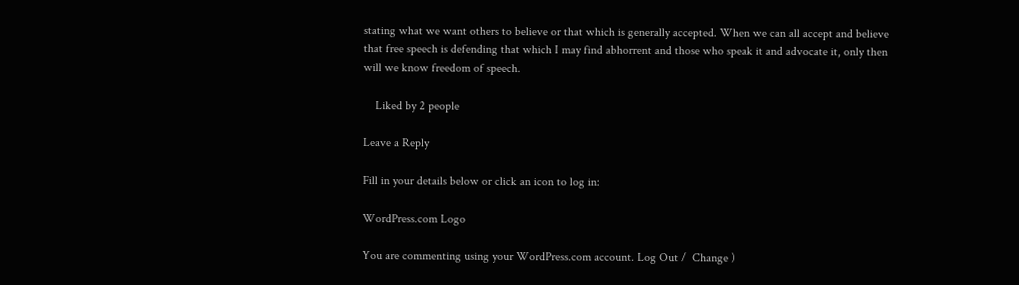stating what we want others to believe or that which is generally accepted. When we can all accept and believe that free speech is defending that which I may find abhorrent and those who speak it and advocate it, only then will we know freedom of speech.

    Liked by 2 people

Leave a Reply

Fill in your details below or click an icon to log in:

WordPress.com Logo

You are commenting using your WordPress.com account. Log Out /  Change )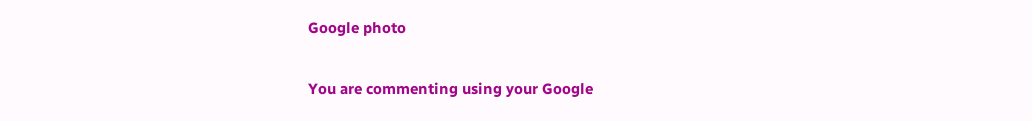Google photo

You are commenting using your Google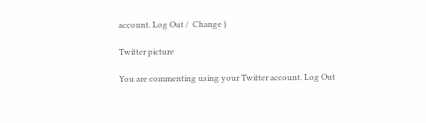account. Log Out /  Change )

Twitter picture

You are commenting using your Twitter account. Log Out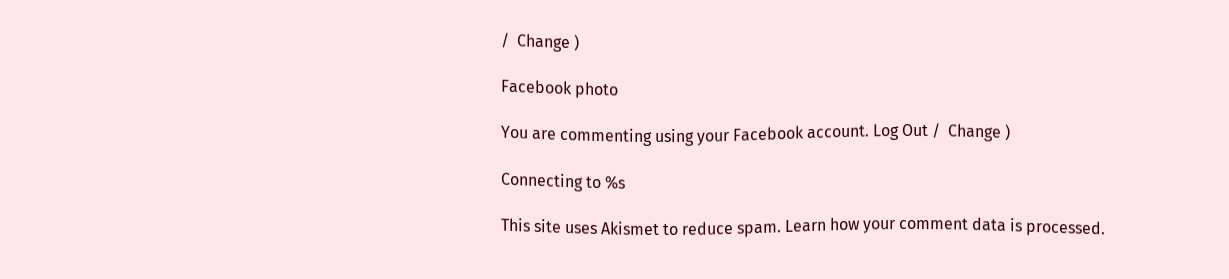/  Change )

Facebook photo

You are commenting using your Facebook account. Log Out /  Change )

Connecting to %s

This site uses Akismet to reduce spam. Learn how your comment data is processed.